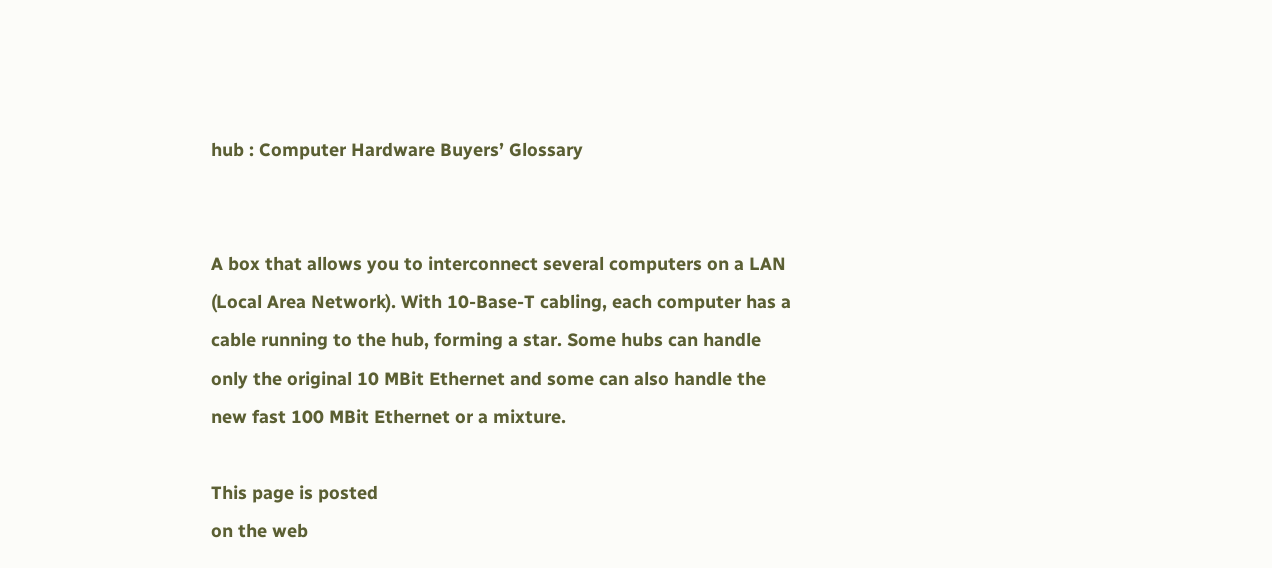hub : Computer Hardware Buyers’ Glossary


A box that allows you to interconnect several computers on a LAN (Local Area Network). With 10-Base-T cabling, each computer has a cable running to the hub, forming a star. Some hubs can handle only the original 10 MBit Ethernet and some can also handle the new fast 100 MBit Ethernet or a mixture.

This page is posted
on the web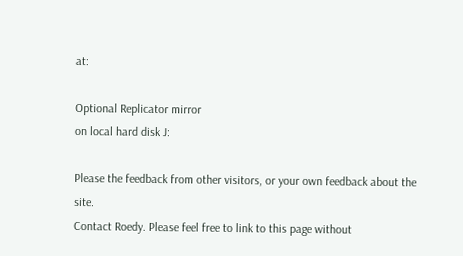at:

Optional Replicator mirror
on local hard disk J:

Please the feedback from other visitors, or your own feedback about the site.
Contact Roedy. Please feel free to link to this page without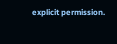explicit permission.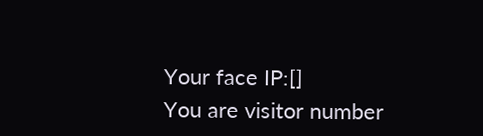Your face IP:[]
You are visitor number